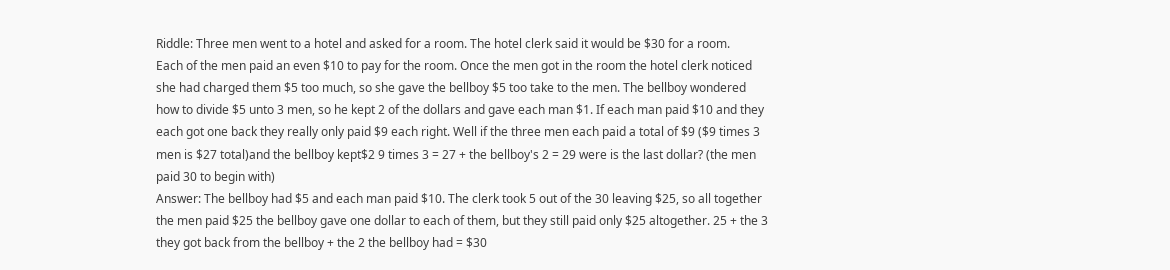Riddle: Three men went to a hotel and asked for a room. The hotel clerk said it would be $30 for a room.
Each of the men paid an even $10 to pay for the room. Once the men got in the room the hotel clerk noticed she had charged them $5 too much, so she gave the bellboy $5 too take to the men. The bellboy wondered how to divide $5 unto 3 men, so he kept 2 of the dollars and gave each man $1. If each man paid $10 and they each got one back they really only paid $9 each right. Well if the three men each paid a total of $9 ($9 times 3 men is $27 total)and the bellboy kept$2 9 times 3 = 27 + the bellboy's 2 = 29 were is the last dollar? (the men paid 30 to begin with)
Answer: The bellboy had $5 and each man paid $10. The clerk took 5 out of the 30 leaving $25, so all together the men paid $25 the bellboy gave one dollar to each of them, but they still paid only $25 altogether. 25 + the 3 they got back from the bellboy + the 2 the bellboy had = $30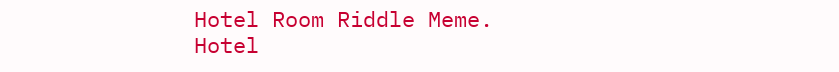Hotel Room Riddle Meme.
Hotel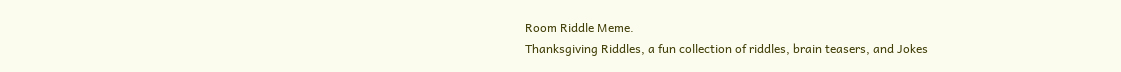Room Riddle Meme.
Thanksgiving Riddles, a fun collection of riddles, brain teasers, and Jokes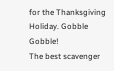for the Thanksgiving Holiday. Gobble Gobble!
The best scavenger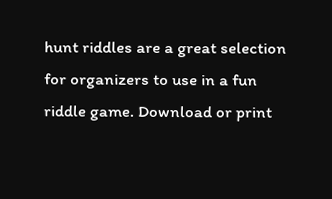hunt riddles are a great selection for organizers to use in a fun riddle game. Download or print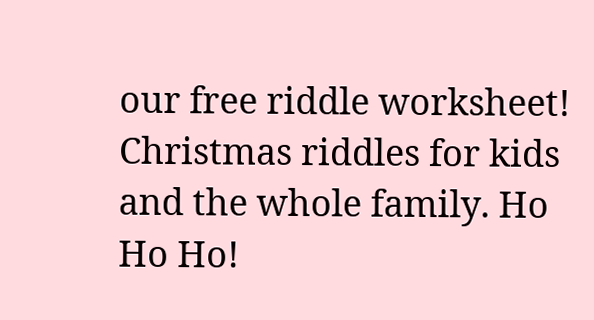our free riddle worksheet!
Christmas riddles for kids and the whole family. Ho Ho Ho!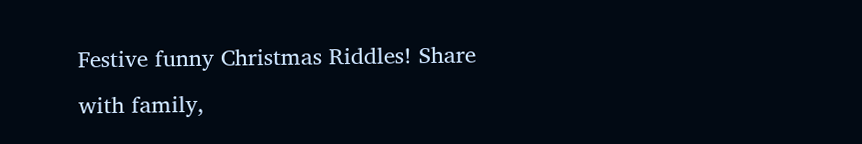Festive funny Christmas Riddles! Share with family,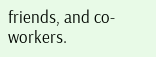friends, and co-workers.